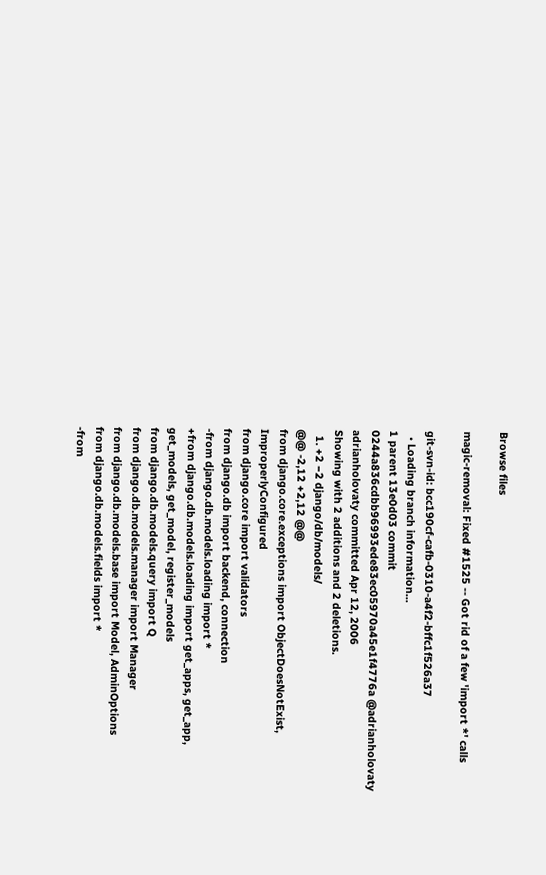Browse files

magic-removal: Fixed #1525 -- Got rid of a few 'import *' calls

git-svn-id: bcc190cf-cafb-0310-a4f2-bffc1f526a37
  • Loading branch information...
1 parent 13e0d03 commit 0244a836cdbb96993ede83ec05970a45e1f4776a @adrianholovaty adrianholovaty committed Apr 12, 2006
Showing with 2 additions and 2 deletions.
  1. +2 −2 django/db/models/
@@ -2,12 +2,12 @@
from django.core.exceptions import ObjectDoesNotExist, ImproperlyConfigured
from django.core import validators
from django.db import backend, connection
-from django.db.models.loading import *
+from django.db.models.loading import get_apps, get_app, get_models, get_model, register_models
from django.db.models.query import Q
from django.db.models.manager import Manager
from django.db.models.base import Model, AdminOptions
from django.db.models.fields import *
-from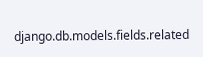django.db.models.fields.related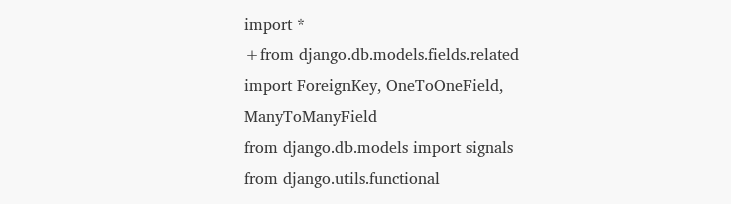import *
+from django.db.models.fields.related import ForeignKey, OneToOneField, ManyToManyField
from django.db.models import signals
from django.utils.functional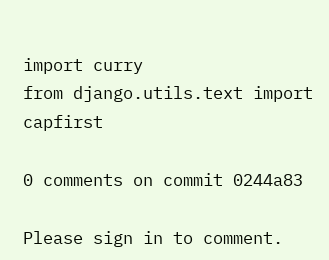import curry
from django.utils.text import capfirst

0 comments on commit 0244a83

Please sign in to comment.